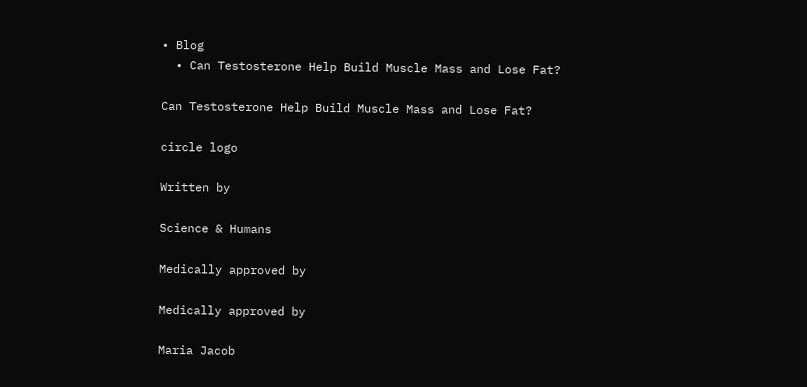• Blog
  • Can Testosterone Help Build Muscle Mass and Lose Fat?

Can Testosterone Help Build Muscle Mass and Lose Fat?

circle logo

Written by

Science & Humans

Medically approved by

Medically approved by

Maria Jacob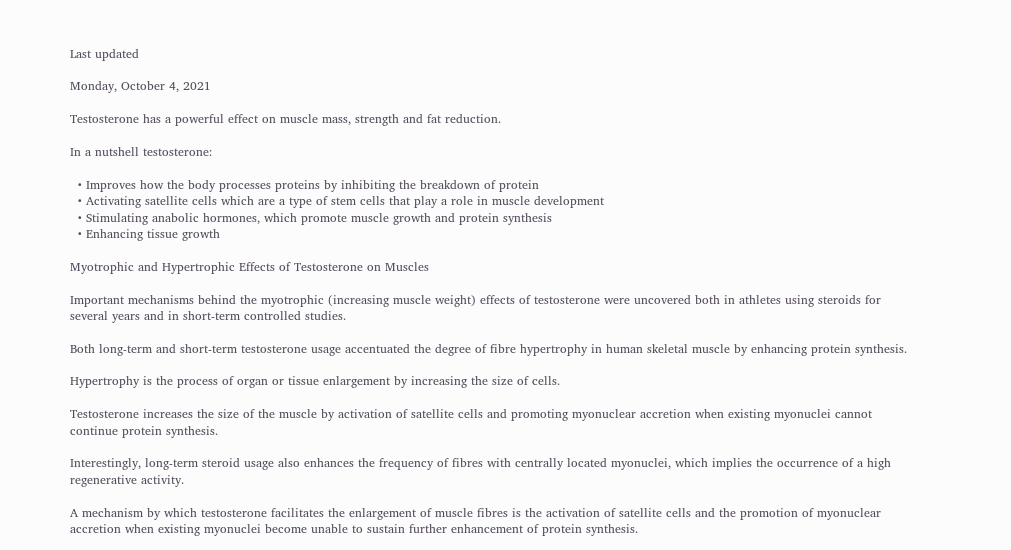Last updated

Monday, October 4, 2021

Testosterone has a powerful effect on muscle mass, strength and fat reduction.

In a nutshell testosterone:

  • Improves how the body processes proteins by inhibiting the breakdown of protein
  • Activating satellite cells which are a type of stem cells that play a role in muscle development
  • Stimulating anabolic hormones, which promote muscle growth and protein synthesis
  • Enhancing tissue growth

Myotrophic and Hypertrophic Effects of Testosterone on Muscles

Important mechanisms behind the myotrophic (increasing muscle weight) effects of testosterone were uncovered both in athletes using steroids for several years and in short-term controlled studies.

Both long-term and short-term testosterone usage accentuated the degree of fibre hypertrophy in human skeletal muscle by enhancing protein synthesis.

Hypertrophy is the process of organ or tissue enlargement by increasing the size of cells.

Testosterone increases the size of the muscle by activation of satellite cells and promoting myonuclear accretion when existing myonuclei cannot continue protein synthesis.

Interestingly, long-term steroid usage also enhances the frequency of fibres with centrally located myonuclei, which implies the occurrence of a high regenerative activity.

A mechanism by which testosterone facilitates the enlargement of muscle fibres is the activation of satellite cells and the promotion of myonuclear accretion when existing myonuclei become unable to sustain further enhancement of protein synthesis.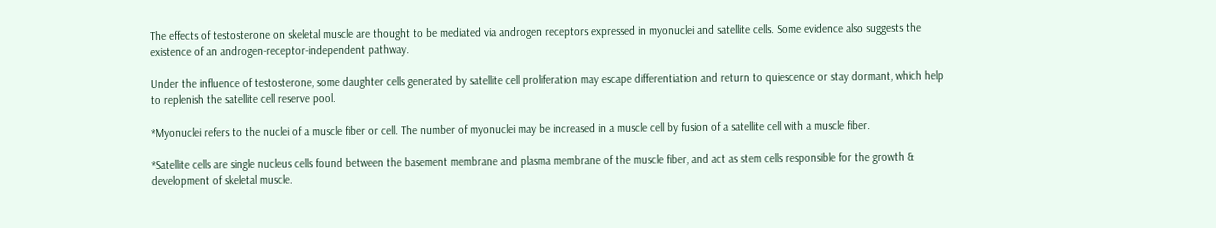The effects of testosterone on skeletal muscle are thought to be mediated via androgen receptors expressed in myonuclei and satellite cells. Some evidence also suggests the existence of an androgen-receptor-independent pathway.

Under the influence of testosterone, some daughter cells generated by satellite cell proliferation may escape differentiation and return to quiescence or stay dormant, which help to replenish the satellite cell reserve pool.

*Myonuclei refers to the nuclei of a muscle fiber or cell. The number of myonuclei may be increased in a muscle cell by fusion of a satellite cell with a muscle fiber.

*Satellite cells are single nucleus cells found between the basement membrane and plasma membrane of the muscle fiber, and act as stem cells responsible for the growth & development of skeletal muscle.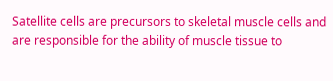Satellite cells are precursors to skeletal muscle cells and are responsible for the ability of muscle tissue to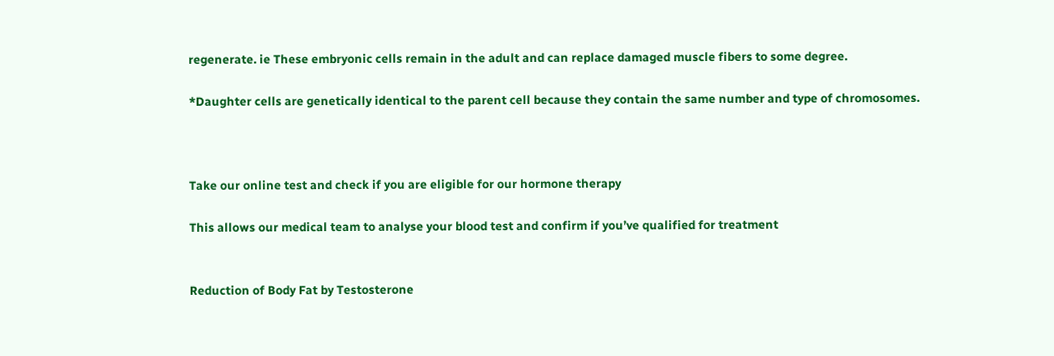regenerate. ie These embryonic cells remain in the adult and can replace damaged muscle fibers to some degree.

*Daughter cells are genetically identical to the parent cell because they contain the same number and type of chromosomes.



Take our online test and check if you are eligible for our hormone therapy

This allows our medical team to analyse your blood test and confirm if you’ve qualified for treatment


Reduction of Body Fat by Testosterone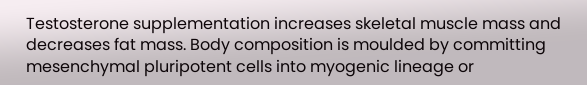Testosterone supplementation increases skeletal muscle mass and decreases fat mass. Body composition is moulded by committing mesenchymal pluripotent cells into myogenic lineage or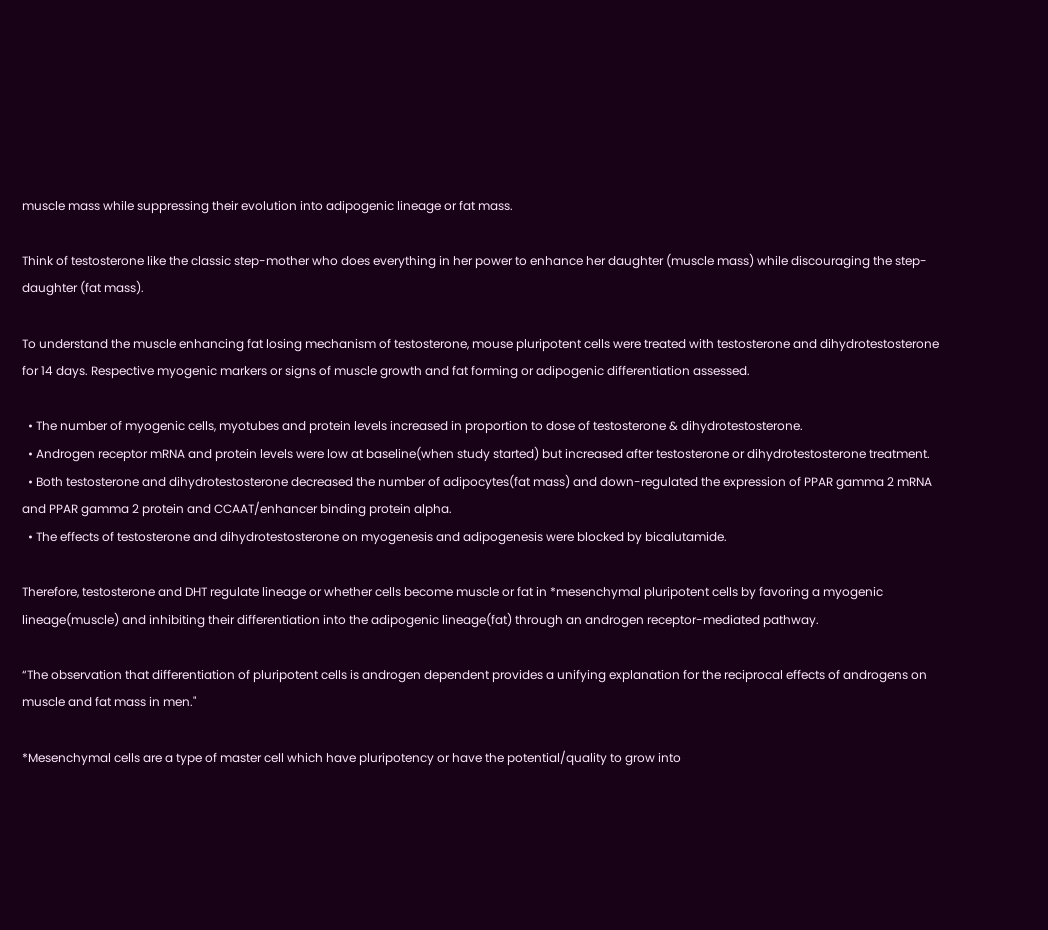muscle mass while suppressing their evolution into adipogenic lineage or fat mass.

Think of testosterone like the classic step-mother who does everything in her power to enhance her daughter (muscle mass) while discouraging the step-daughter (fat mass).

To understand the muscle enhancing fat losing mechanism of testosterone, mouse pluripotent cells were treated with testosterone and dihydrotestosterone for 14 days. Respective myogenic markers or signs of muscle growth and fat forming or adipogenic differentiation assessed.

  • The number of myogenic cells, myotubes and protein levels increased in proportion to dose of testosterone & dihydrotestosterone.
  • Androgen receptor mRNA and protein levels were low at baseline(when study started) but increased after testosterone or dihydrotestosterone treatment.
  • Both testosterone and dihydrotestosterone decreased the number of adipocytes(fat mass) and down-regulated the expression of PPAR gamma 2 mRNA and PPAR gamma 2 protein and CCAAT/enhancer binding protein alpha.
  • The effects of testosterone and dihydrotestosterone on myogenesis and adipogenesis were blocked by bicalutamide.

Therefore, testosterone and DHT regulate lineage or whether cells become muscle or fat in *mesenchymal pluripotent cells by favoring a myogenic lineage(muscle) and inhibiting their differentiation into the adipogenic lineage(fat) through an androgen receptor-mediated pathway.

“The observation that differentiation of pluripotent cells is androgen dependent provides a unifying explanation for the reciprocal effects of androgens on muscle and fat mass in men."

*Mesenchymal cells are a type of master cell which have pluripotency or have the potential/quality to grow into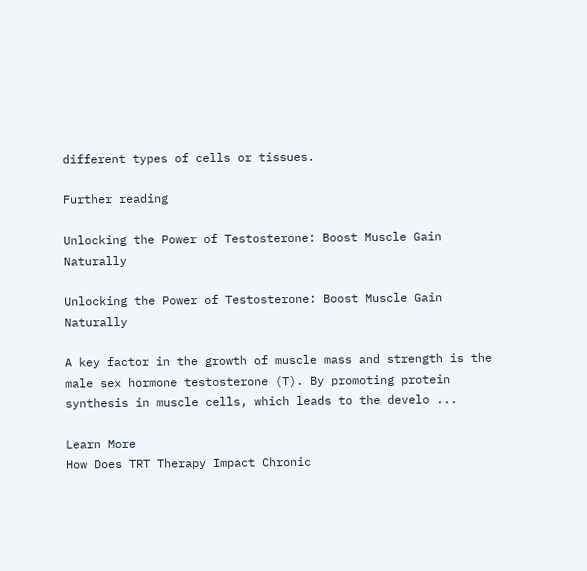different types of cells or tissues.

Further reading

Unlocking the Power of Testosterone: Boost Muscle Gain Naturally

Unlocking the Power of Testosterone: Boost Muscle Gain Naturally

A key factor in the growth of muscle mass and strength is the male sex hormone testosterone (T). By promoting protein synthesis in muscle cells, which leads to the develo ...

Learn More
How Does TRT Therapy Impact Chronic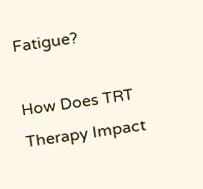Fatigue?

How Does TRT Therapy Impact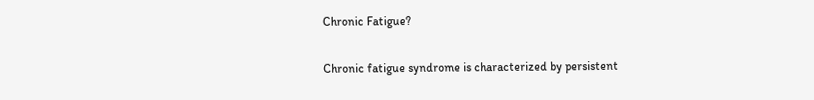Chronic Fatigue?

Chronic fatigue syndrome is characterized by persistent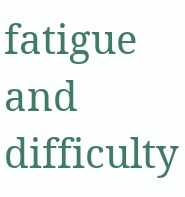fatigue and difficulty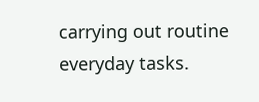carrying out routine everyday tasks.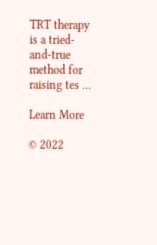TRT therapy is a tried-and-true method for raising tes ...

Learn More

© 2022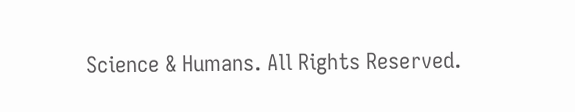Science & Humans. All Rights Reserved.